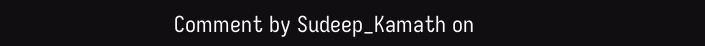Comment by Sudeep_Kamath on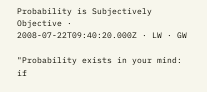Probability is Subjectively Objective · 2008-07-22T09:40:20.000Z · LW · GW

"Probability exists in your mind: if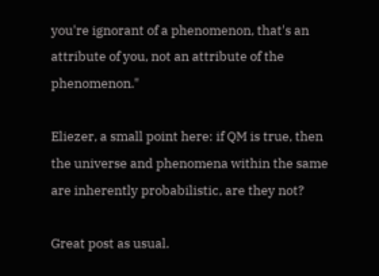you're ignorant of a phenomenon, that's an attribute of you, not an attribute of the phenomenon."

Eliezer, a small point here: if QM is true, then the universe and phenomena within the same are inherently probabilistic, are they not?

Great post as usual.